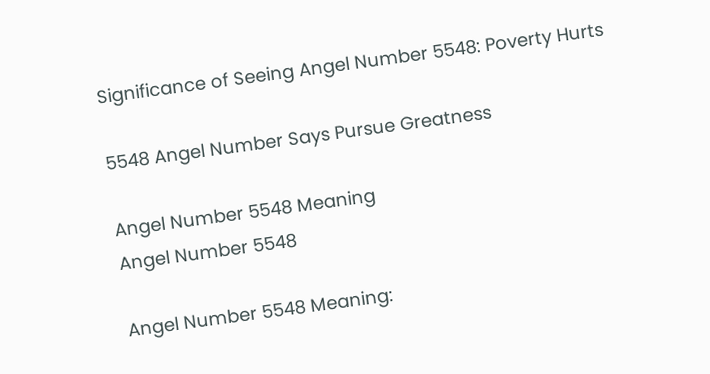Significance of Seeing Angel Number 5548: Poverty Hurts

5548 Angel Number Says Pursue Greatness

Angel Number 5548 Meaning
Angel Number 5548

Angel Number 5548 Meaning: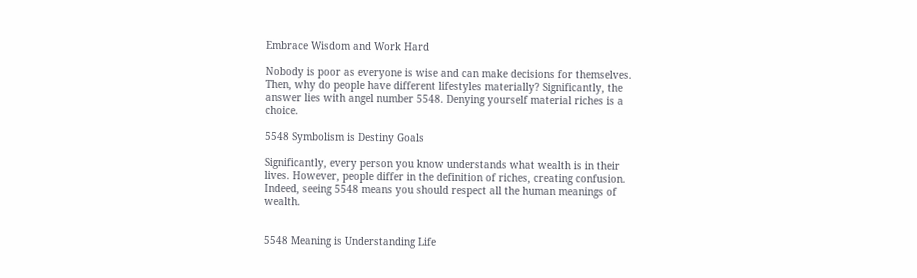Embrace Wisdom and Work Hard

Nobody is poor as everyone is wise and can make decisions for themselves. Then, why do people have different lifestyles materially? Significantly, the answer lies with angel number 5548. Denying yourself material riches is a choice.

5548 Symbolism is Destiny Goals

Significantly, every person you know understands what wealth is in their lives. However, people differ in the definition of riches, creating confusion. Indeed, seeing 5548 means you should respect all the human meanings of wealth.


5548 Meaning is Understanding Life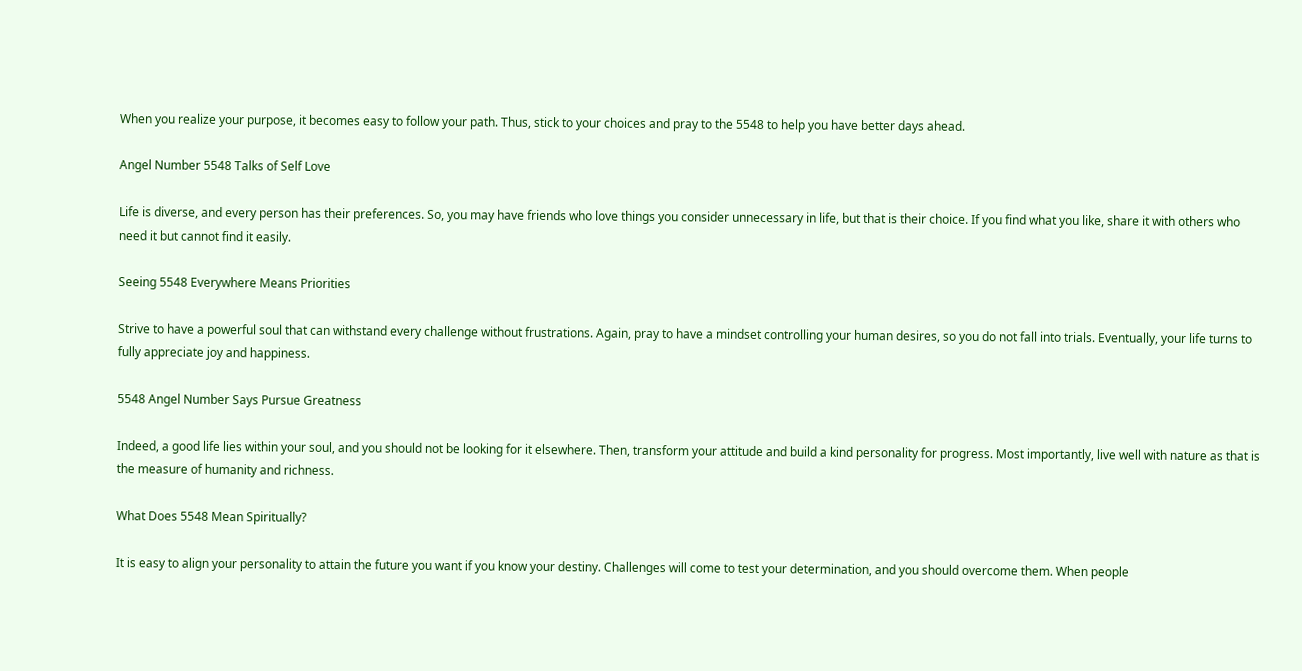When you realize your purpose, it becomes easy to follow your path. Thus, stick to your choices and pray to the 5548 to help you have better days ahead.

Angel Number 5548 Talks of Self Love

Life is diverse, and every person has their preferences. So, you may have friends who love things you consider unnecessary in life, but that is their choice. If you find what you like, share it with others who need it but cannot find it easily.

Seeing 5548 Everywhere Means Priorities

Strive to have a powerful soul that can withstand every challenge without frustrations. Again, pray to have a mindset controlling your human desires, so you do not fall into trials. Eventually, your life turns to fully appreciate joy and happiness.

5548 Angel Number Says Pursue Greatness

Indeed, a good life lies within your soul, and you should not be looking for it elsewhere. Then, transform your attitude and build a kind personality for progress. Most importantly, live well with nature as that is the measure of humanity and richness.

What Does 5548 Mean Spiritually?

It is easy to align your personality to attain the future you want if you know your destiny. Challenges will come to test your determination, and you should overcome them. When people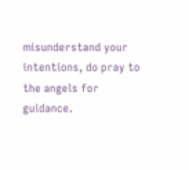misunderstand your intentions, do pray to the angels for guidance.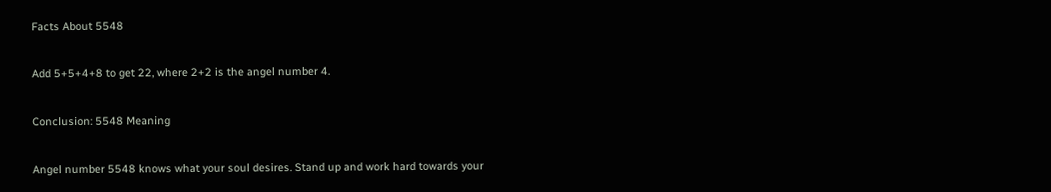Facts About 5548

Add 5+5+4+8 to get 22, where 2+2 is the angel number 4.

Conclusion: 5548 Meaning

Angel number 5548 knows what your soul desires. Stand up and work hard towards your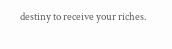destiny to receive your riches.